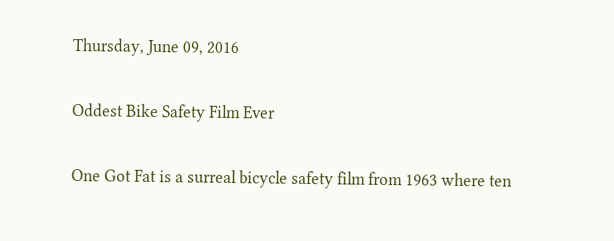Thursday, June 09, 2016

Oddest Bike Safety Film Ever

One Got Fat is a surreal bicycle safety film from 1963 where ten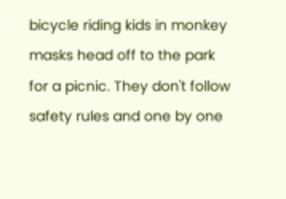bicycle riding kids in monkey masks head off to the park for a picnic. They don't follow safety rules and one by one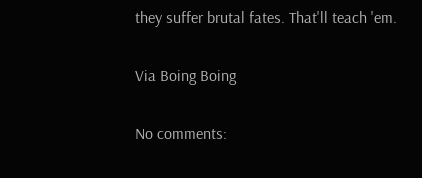they suffer brutal fates. That'll teach 'em.

Via Boing Boing

No comments: